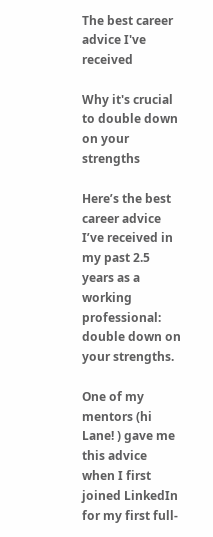The best career advice I've received

Why it's crucial to double down on your strengths

Here’s the best career advice I’ve received in my past 2.5 years as a working professional: double down on your strengths.

One of my mentors (hi Lane! ) gave me this advice when I first joined LinkedIn for my first full-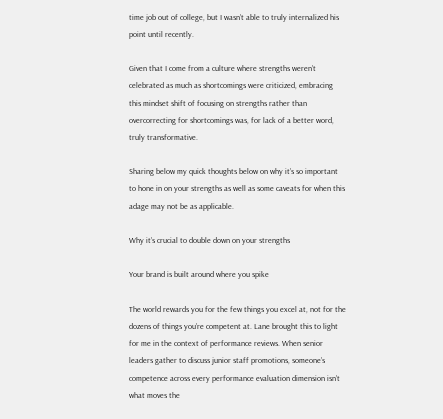time job out of college, but I wasn’t able to truly internalized his point until recently.

Given that I come from a culture where strengths weren’t celebrated as much as shortcomings were criticized, embracing this mindset shift of focusing on strengths rather than overcorrecting for shortcomings was, for lack of a better word, truly transformative.

Sharing below my quick thoughts below on why it’s so important to hone in on your strengths as well as some caveats for when this adage may not be as applicable.

Why it’s crucial to double down on your strengths

Your brand is built around where you spike

The world rewards you for the few things you excel at, not for the dozens of things you’re competent at. Lane brought this to light for me in the context of performance reviews. When senior leaders gather to discuss junior staff promotions, someone’s competence across every performance evaluation dimension isn’t what moves the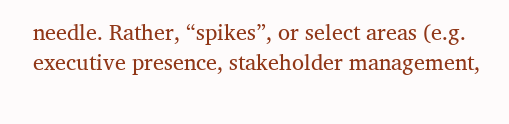needle. Rather, “spikes”, or select areas (e.g. executive presence, stakeholder management,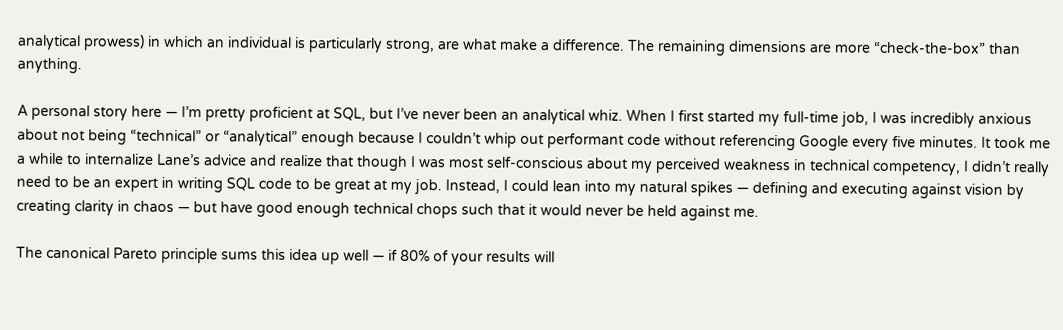analytical prowess) in which an individual is particularly strong, are what make a difference. The remaining dimensions are more “check-the-box” than anything.

A personal story here — I’m pretty proficient at SQL, but I’ve never been an analytical whiz. When I first started my full-time job, I was incredibly anxious about not being “technical” or “analytical” enough because I couldn’t whip out performant code without referencing Google every five minutes. It took me a while to internalize Lane’s advice and realize that though I was most self-conscious about my perceived weakness in technical competency, I didn’t really need to be an expert in writing SQL code to be great at my job. Instead, I could lean into my natural spikes — defining and executing against vision by creating clarity in chaos — but have good enough technical chops such that it would never be held against me.

The canonical Pareto principle sums this idea up well — if 80% of your results will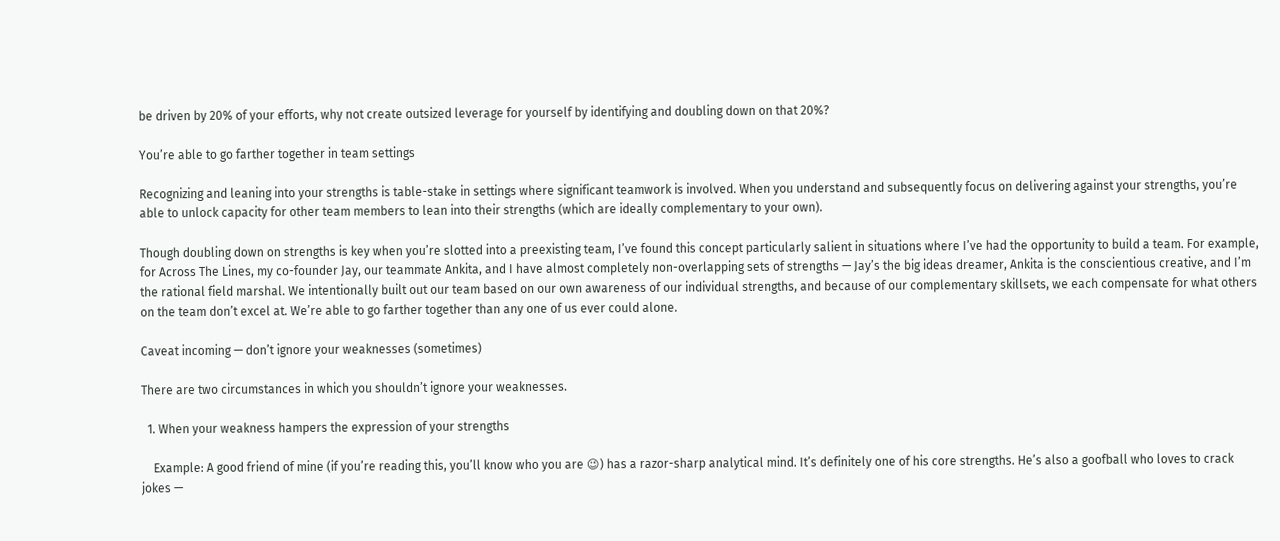be driven by 20% of your efforts, why not create outsized leverage for yourself by identifying and doubling down on that 20%?

You’re able to go farther together in team settings

Recognizing and leaning into your strengths is table-stake in settings where significant teamwork is involved. When you understand and subsequently focus on delivering against your strengths, you’re able to unlock capacity for other team members to lean into their strengths (which are ideally complementary to your own).

Though doubling down on strengths is key when you’re slotted into a preexisting team, I’ve found this concept particularly salient in situations where I’ve had the opportunity to build a team. For example, for Across The Lines, my co-founder Jay, our teammate Ankita, and I have almost completely non-overlapping sets of strengths — Jay’s the big ideas dreamer, Ankita is the conscientious creative, and I’m the rational field marshal. We intentionally built out our team based on our own awareness of our individual strengths, and because of our complementary skillsets, we each compensate for what others on the team don’t excel at. We’re able to go farther together than any one of us ever could alone.

Caveat incoming — don’t ignore your weaknesses (sometimes)

There are two circumstances in which you shouldn’t ignore your weaknesses.

  1. When your weakness hampers the expression of your strengths

    Example: A good friend of mine (if you’re reading this, you’ll know who you are 😉) has a razor-sharp analytical mind. It’s definitely one of his core strengths. He’s also a goofball who loves to crack jokes —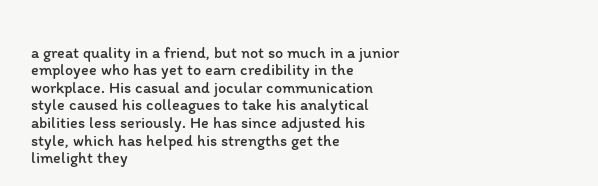a great quality in a friend, but not so much in a junior employee who has yet to earn credibility in the workplace. His casual and jocular communication style caused his colleagues to take his analytical abilities less seriously. He has since adjusted his style, which has helped his strengths get the limelight they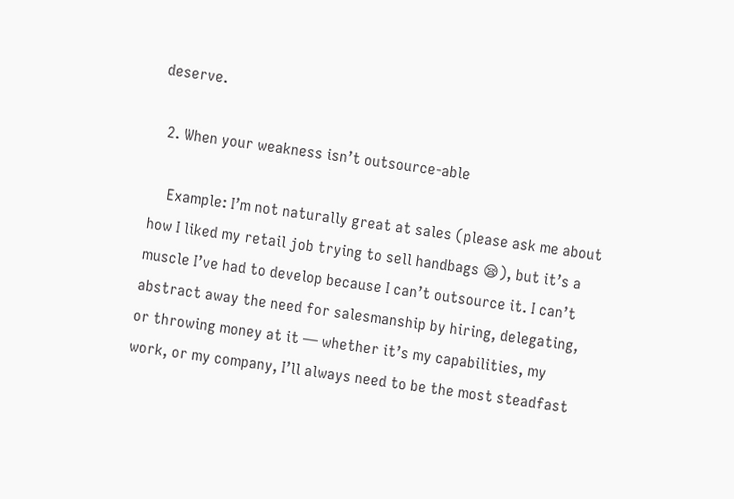deserve.

  2. When your weakness isn’t outsource-able

    Example: I’m not naturally great at sales (please ask me about how I liked my retail job trying to sell handbags 😪), but it’s a muscle I’ve had to develop because I can’t outsource it. I can’t abstract away the need for salesmanship by hiring, delegating, or throwing money at it — whether it’s my capabilities, my work, or my company, I’ll always need to be the most steadfast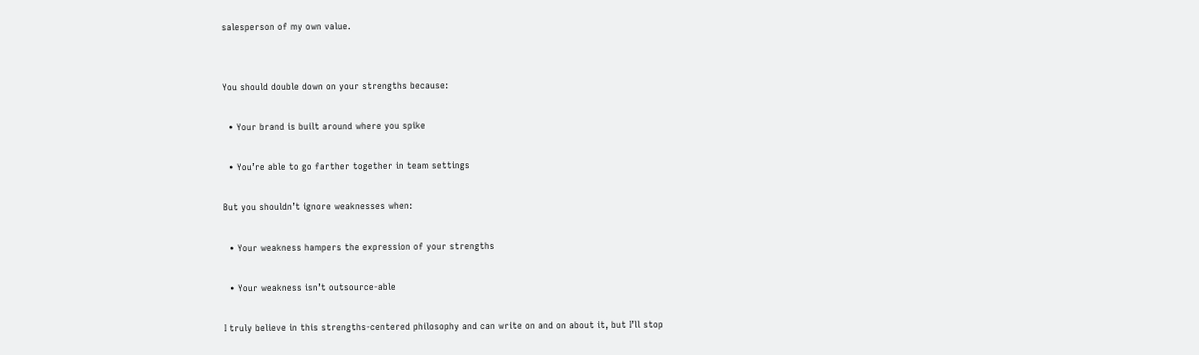salesperson of my own value.


You should double down on your strengths because:

  • Your brand is built around where you spike

  • You’re able to go farther together in team settings

But you shouldn’t ignore weaknesses when:

  • Your weakness hampers the expression of your strengths

  • Your weakness isn’t outsource-able

I truly believe in this strengths-centered philosophy and can write on and on about it, but I’ll stop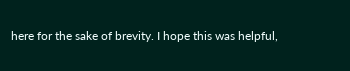here for the sake of brevity. I hope this was helpful,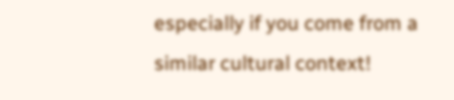especially if you come from a similar cultural context!